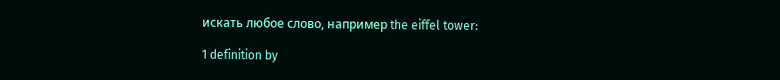искать любое слово, например the eiffel tower:

1 definition by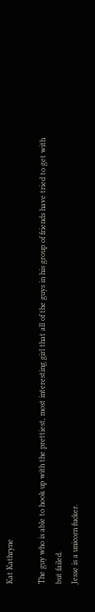Kat Kathryne

The guy who is able to hook up with the prettiest, most interesting girl that all of the guys in his group of friends have tried to get with but failed.
Jesse is a unicorn fucker.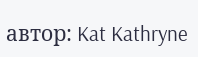автор: Kat Kathryne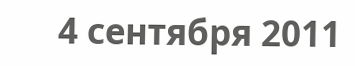4 сентября 2011